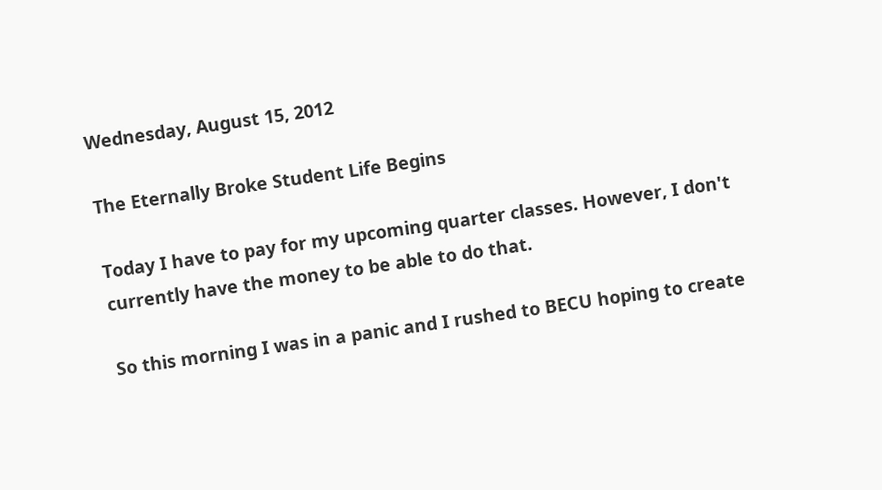Wednesday, August 15, 2012

The Eternally Broke Student Life Begins

Today I have to pay for my upcoming quarter classes. However, I don't currently have the money to be able to do that.

So this morning I was in a panic and I rushed to BECU hoping to create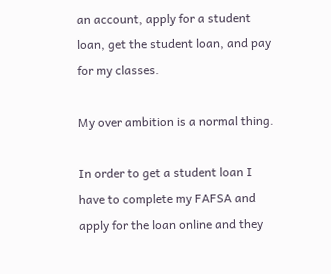an account, apply for a student loan, get the student loan, and pay for my classes.

My over ambition is a normal thing.

In order to get a student loan I have to complete my FAFSA and apply for the loan online and they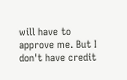will have to approve me. But I don't have credit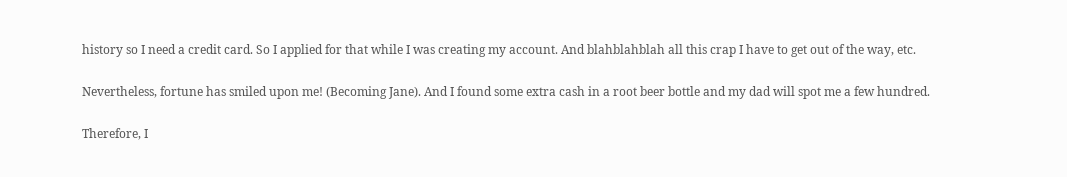history so I need a credit card. So I applied for that while I was creating my account. And blahblahblah all this crap I have to get out of the way, etc.

Nevertheless, fortune has smiled upon me! (Becoming Jane). And I found some extra cash in a root beer bottle and my dad will spot me a few hundred.

Therefore, I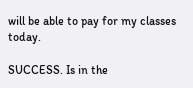will be able to pay for my classes today.

SUCCESS. Is in the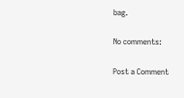bag.

No comments:

Post a Comment